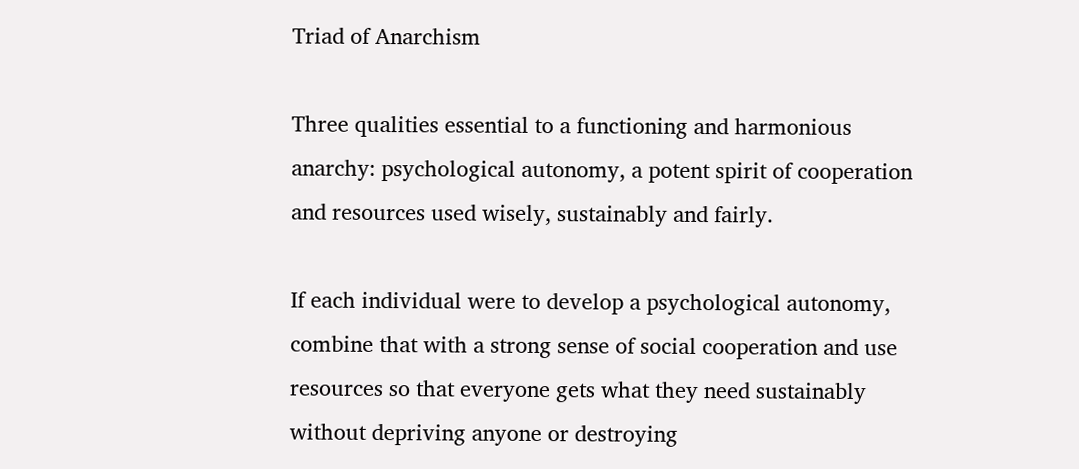Triad of Anarchism

Three qualities essential to a functioning and harmonious anarchy: psychological autonomy, a potent spirit of cooperation and resources used wisely, sustainably and fairly.

If each individual were to develop a psychological autonomy, combine that with a strong sense of social cooperation and use resources so that everyone gets what they need sustainably without depriving anyone or destroying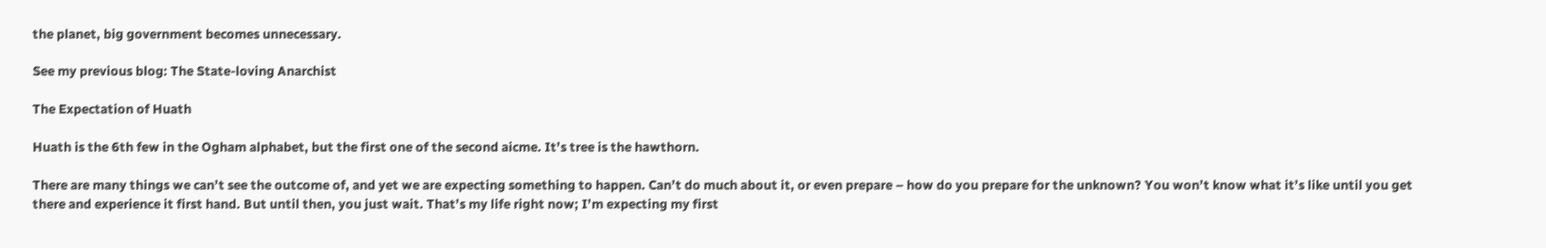the planet, big government becomes unnecessary.

See my previous blog: The State-loving Anarchist

The Expectation of Huath

Huath is the 6th few in the Ogham alphabet, but the first one of the second aicme. It’s tree is the hawthorn.

There are many things we can’t see the outcome of, and yet we are expecting something to happen. Can’t do much about it, or even prepare – how do you prepare for the unknown? You won’t know what it’s like until you get there and experience it first hand. But until then, you just wait. That’s my life right now; I’m expecting my first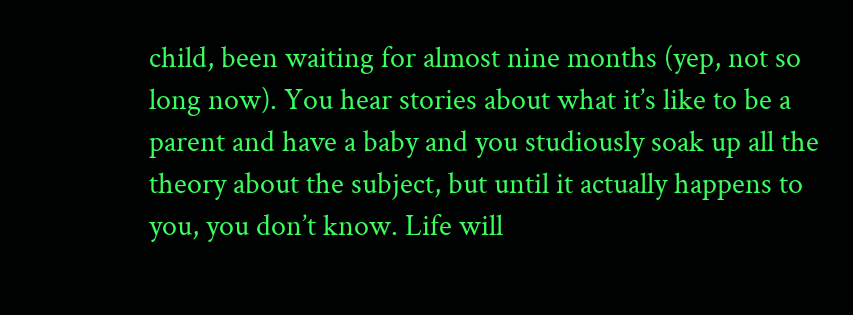child, been waiting for almost nine months (yep, not so long now). You hear stories about what it’s like to be a parent and have a baby and you studiously soak up all the theory about the subject, but until it actually happens to you, you don’t know. Life will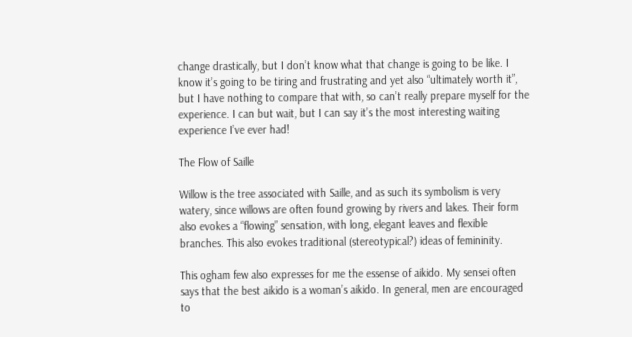change drastically, but I don’t know what that change is going to be like. I know it’s going to be tiring and frustrating and yet also “ultimately worth it”, but I have nothing to compare that with, so can’t really prepare myself for the experience. I can but wait, but I can say it’s the most interesting waiting experience I’ve ever had!

The Flow of Saille

Willow is the tree associated with Saille, and as such its symbolism is very watery, since willows are often found growing by rivers and lakes. Their form also evokes a “flowing” sensation, with long, elegant leaves and flexible branches. This also evokes traditional (stereotypical?) ideas of femininity.

This ogham few also expresses for me the essense of aikido. My sensei often says that the best aikido is a woman’s aikido. In general, men are encouraged to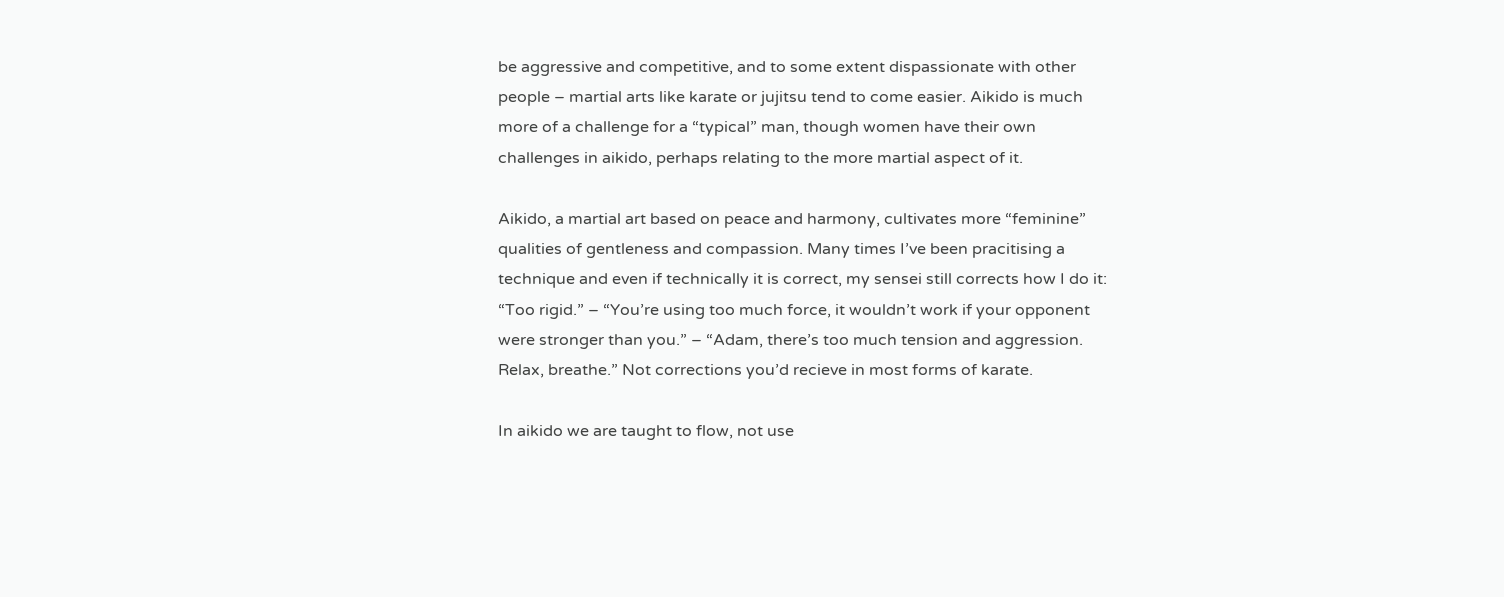be aggressive and competitive, and to some extent dispassionate with other people – martial arts like karate or jujitsu tend to come easier. Aikido is much more of a challenge for a “typical” man, though women have their own challenges in aikido, perhaps relating to the more martial aspect of it.

Aikido, a martial art based on peace and harmony, cultivates more “feminine” qualities of gentleness and compassion. Many times I’ve been pracitising a technique and even if technically it is correct, my sensei still corrects how I do it: “Too rigid.” – “You’re using too much force, it wouldn’t work if your opponent were stronger than you.” – “Adam, there’s too much tension and aggression. Relax, breathe.” Not corrections you’d recieve in most forms of karate.

In aikido we are taught to flow, not use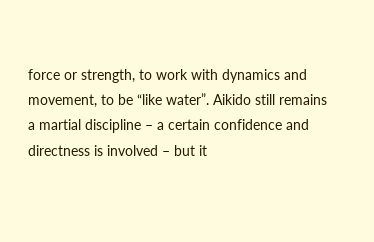force or strength, to work with dynamics and movement, to be “like water”. Aikido still remains a martial discipline – a certain confidence and directness is involved – but it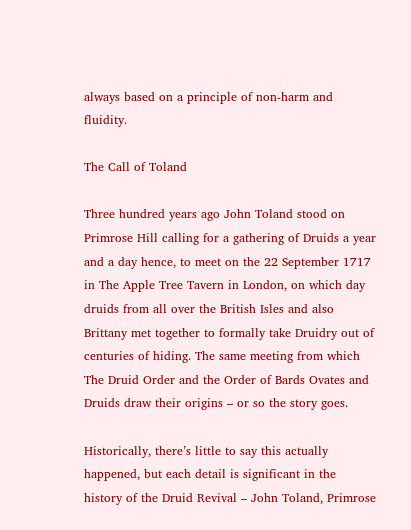always based on a principle of non-harm and fluidity.

The Call of Toland

Three hundred years ago John Toland stood on Primrose Hill calling for a gathering of Druids a year and a day hence, to meet on the 22 September 1717 in The Apple Tree Tavern in London, on which day druids from all over the British Isles and also Brittany met together to formally take Druidry out of centuries of hiding. The same meeting from which The Druid Order and the Order of Bards Ovates and Druids draw their origins – or so the story goes.

Historically, there’s little to say this actually happened, but each detail is significant in the history of the Druid Revival – John Toland, Primrose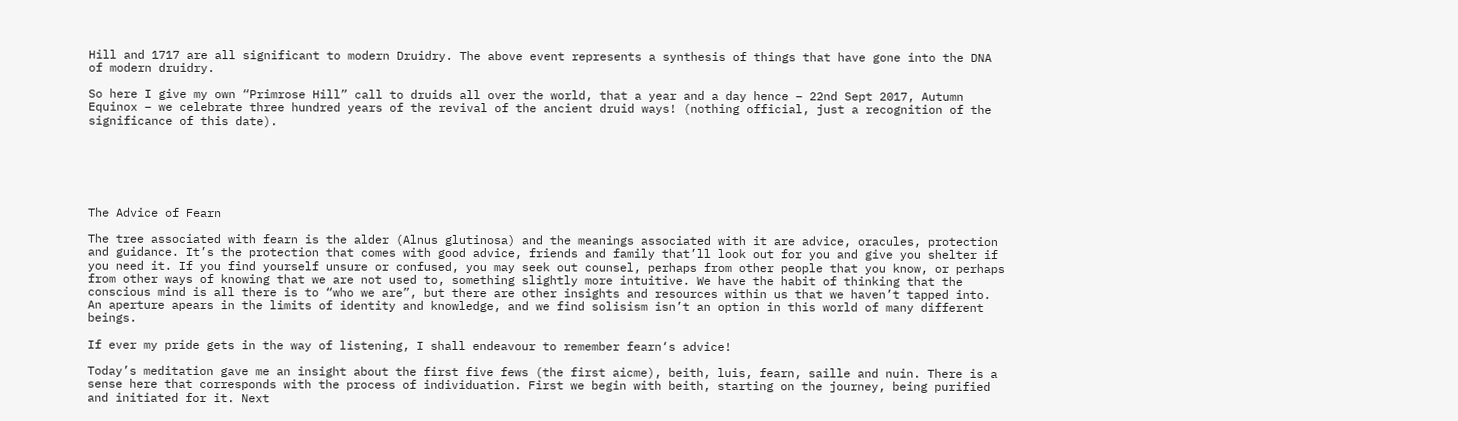Hill and 1717 are all significant to modern Druidry. The above event represents a synthesis of things that have gone into the DNA of modern druidry.

So here I give my own “Primrose Hill” call to druids all over the world, that a year and a day hence – 22nd Sept 2017, Autumn Equinox – we celebrate three hundred years of the revival of the ancient druid ways! (nothing official, just a recognition of the significance of this date).






The Advice of Fearn

The tree associated with fearn is the alder (Alnus glutinosa) and the meanings associated with it are advice, oracules, protection and guidance. It’s the protection that comes with good advice, friends and family that’ll look out for you and give you shelter if you need it. If you find yourself unsure or confused, you may seek out counsel, perhaps from other people that you know, or perhaps from other ways of knowing that we are not used to, something slightly more intuitive. We have the habit of thinking that the conscious mind is all there is to “who we are”, but there are other insights and resources within us that we haven’t tapped into. An aperture apears in the limits of identity and knowledge, and we find solisism isn’t an option in this world of many different beings.

If ever my pride gets in the way of listening, I shall endeavour to remember fearn‘s advice!

Today’s meditation gave me an insight about the first five fews (the first aicme), beith, luis, fearn, saille and nuin. There is a sense here that corresponds with the process of individuation. First we begin with beith, starting on the journey, being purified and initiated for it. Next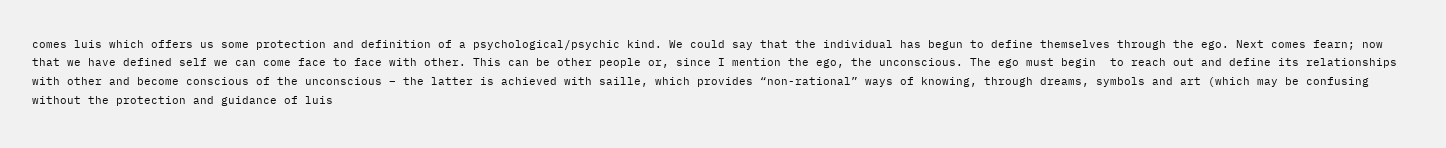comes luis which offers us some protection and definition of a psychological/psychic kind. We could say that the individual has begun to define themselves through the ego. Next comes fearn; now that we have defined self we can come face to face with other. This can be other people or, since I mention the ego, the unconscious. The ego must begin  to reach out and define its relationships with other and become conscious of the unconscious – the latter is achieved with saille, which provides “non-rational” ways of knowing, through dreams, symbols and art (which may be confusing without the protection and guidance of luis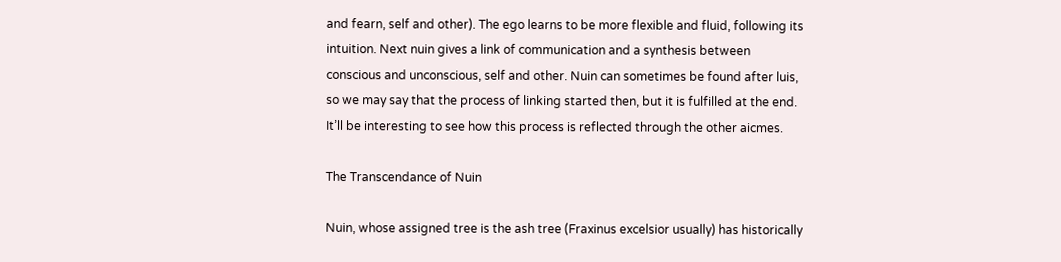and fearn, self and other). The ego learns to be more flexible and fluid, following its intuition. Next nuin gives a link of communication and a synthesis between conscious and unconscious, self and other. Nuin can sometimes be found after luis, so we may say that the process of linking started then, but it is fulfilled at the end. It’ll be interesting to see how this process is reflected through the other aicmes.

The Transcendance of Nuin

Nuin, whose assigned tree is the ash tree (Fraxinus excelsior usually) has historically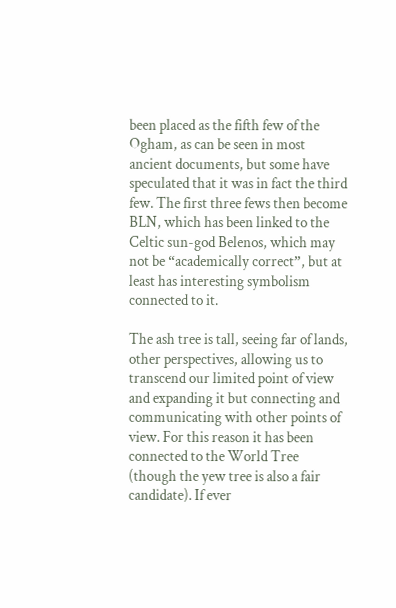been placed as the fifth few of the Ogham, as can be seen in most ancient documents, but some have speculated that it was in fact the third few. The first three fews then become BLN, which has been linked to the Celtic sun-god Belenos, which may not be “academically correct”, but at least has interesting symbolism connected to it.

The ash tree is tall, seeing far of lands, other perspectives, allowing us to transcend our limited point of view and expanding it but connecting and communicating with other points of view. For this reason it has been connected to the World Tree (though the yew tree is also a fair candidate). If ever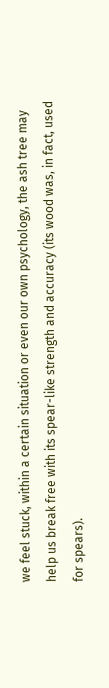we feel stuck, within a certain situation or even our own psychology, the ash tree may help us break free with its spear-like strength and accuracy (its wood was, in fact, used for spears).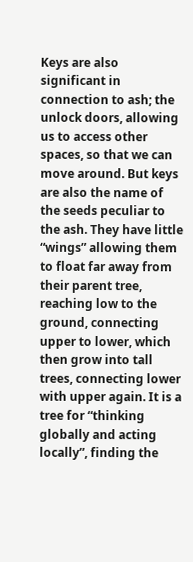Keys are also significant in connection to ash; the unlock doors, allowing us to access other spaces, so that we can move around. But keys are also the name of the seeds peculiar to the ash. They have little “wings” allowing them to float far away from their parent tree, reaching low to the ground, connecting upper to lower, which then grow into tall trees, connecting lower with upper again. It is a tree for “thinking globally and acting locally”, finding the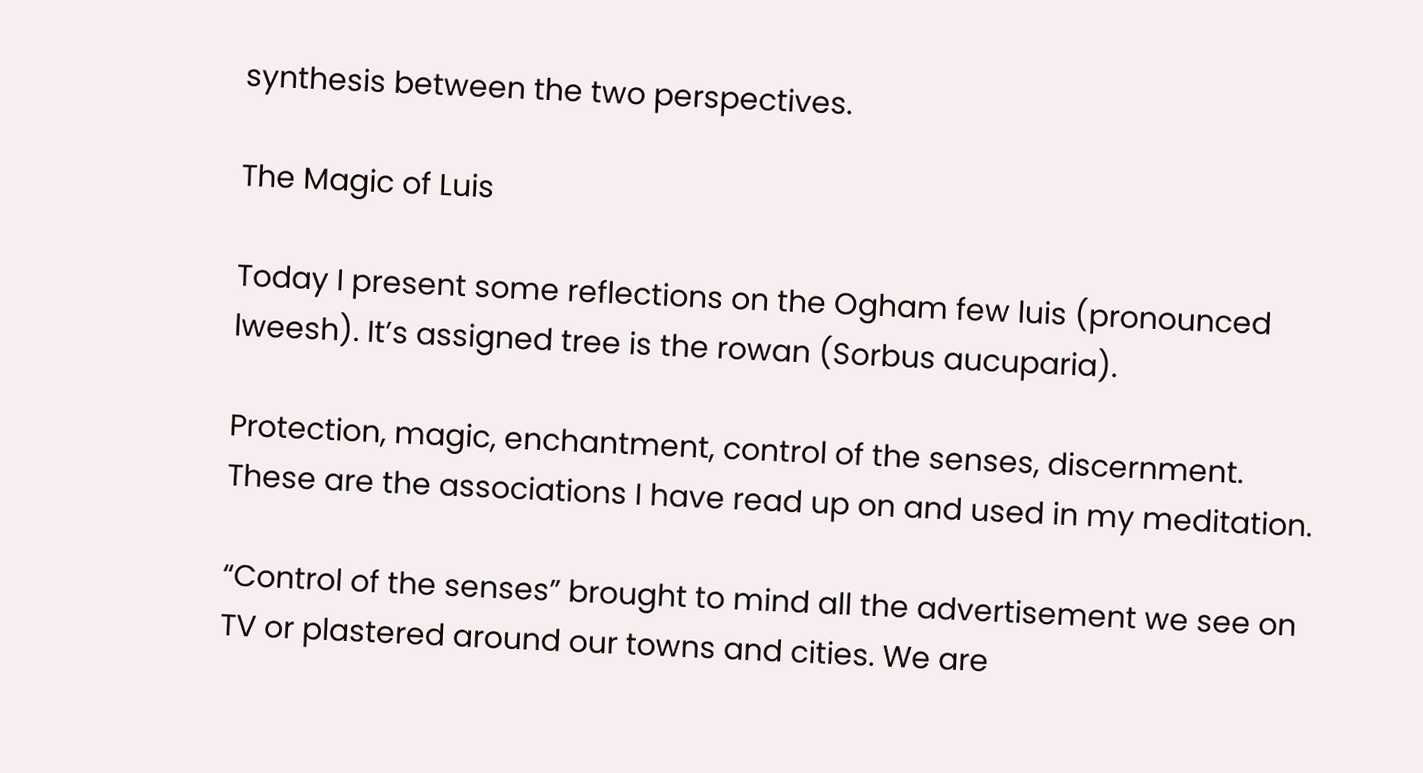synthesis between the two perspectives.

The Magic of Luis

Today I present some reflections on the Ogham few luis (pronounced lweesh). It’s assigned tree is the rowan (Sorbus aucuparia).

Protection, magic, enchantment, control of the senses, discernment. These are the associations I have read up on and used in my meditation.

“Control of the senses” brought to mind all the advertisement we see on TV or plastered around our towns and cities. We are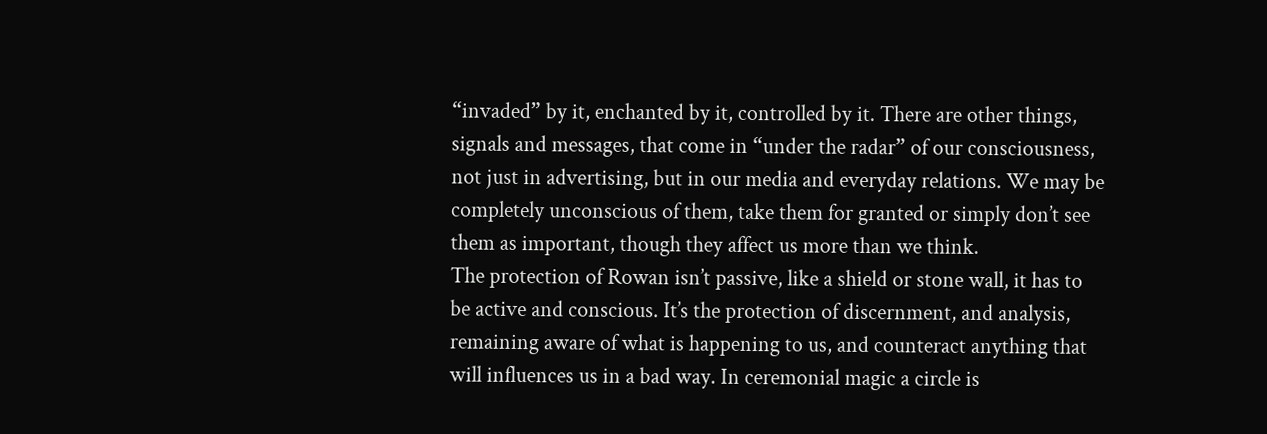“invaded” by it, enchanted by it, controlled by it. There are other things, signals and messages, that come in “under the radar” of our consciousness, not just in advertising, but in our media and everyday relations. We may be completely unconscious of them, take them for granted or simply don’t see them as important, though they affect us more than we think.
The protection of Rowan isn’t passive, like a shield or stone wall, it has to be active and conscious. It’s the protection of discernment, and analysis, remaining aware of what is happening to us, and counteract anything that will influences us in a bad way. In ceremonial magic a circle is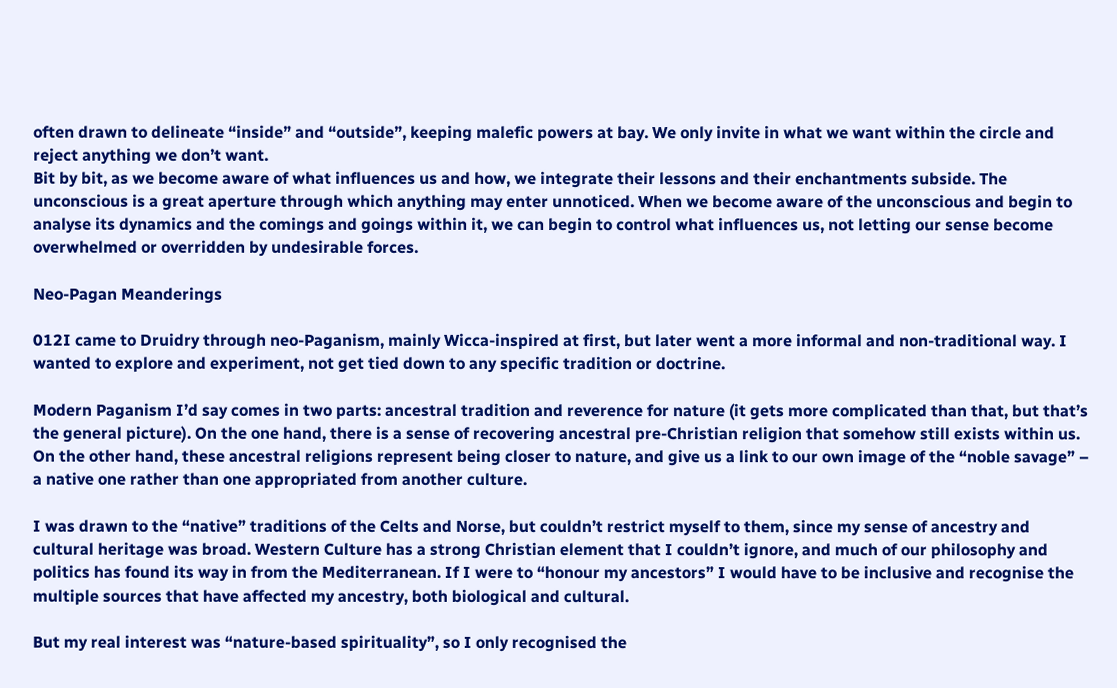often drawn to delineate “inside” and “outside”, keeping malefic powers at bay. We only invite in what we want within the circle and reject anything we don’t want.
Bit by bit, as we become aware of what influences us and how, we integrate their lessons and their enchantments subside. The unconscious is a great aperture through which anything may enter unnoticed. When we become aware of the unconscious and begin to analyse its dynamics and the comings and goings within it, we can begin to control what influences us, not letting our sense become overwhelmed or overridden by undesirable forces.

Neo-Pagan Meanderings

012I came to Druidry through neo-Paganism, mainly Wicca-inspired at first, but later went a more informal and non-traditional way. I wanted to explore and experiment, not get tied down to any specific tradition or doctrine.

Modern Paganism I’d say comes in two parts: ancestral tradition and reverence for nature (it gets more complicated than that, but that’s the general picture). On the one hand, there is a sense of recovering ancestral pre-Christian religion that somehow still exists within us. On the other hand, these ancestral religions represent being closer to nature, and give us a link to our own image of the “noble savage” – a native one rather than one appropriated from another culture.

I was drawn to the “native” traditions of the Celts and Norse, but couldn’t restrict myself to them, since my sense of ancestry and cultural heritage was broad. Western Culture has a strong Christian element that I couldn’t ignore, and much of our philosophy and politics has found its way in from the Mediterranean. If I were to “honour my ancestors” I would have to be inclusive and recognise the multiple sources that have affected my ancestry, both biological and cultural.

But my real interest was “nature-based spirituality”, so I only recognised the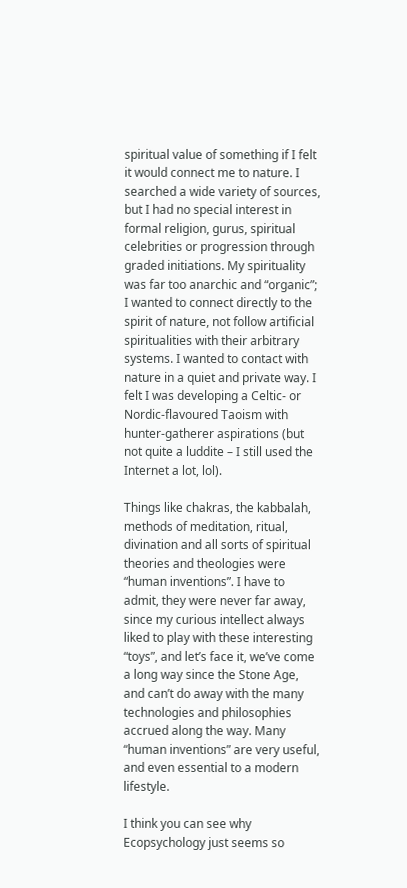spiritual value of something if I felt it would connect me to nature. I searched a wide variety of sources, but I had no special interest in formal religion, gurus, spiritual celebrities or progression through graded initiations. My spirituality was far too anarchic and “organic”; I wanted to connect directly to the spirit of nature, not follow artificial spiritualities with their arbitrary systems. I wanted to contact with nature in a quiet and private way. I felt I was developing a Celtic- or Nordic-flavoured Taoism with hunter-gatherer aspirations (but not quite a luddite – I still used the Internet a lot, lol).

Things like chakras, the kabbalah, methods of meditation, ritual, divination and all sorts of spiritual theories and theologies were “human inventions”. I have to admit, they were never far away, since my curious intellect always liked to play with these interesting “toys”, and let’s face it, we’ve come a long way since the Stone Age, and can’t do away with the many technologies and philosophies accrued along the way. Many “human inventions” are very useful, and even essential to a modern lifestyle.

I think you can see why Ecopsychology just seems so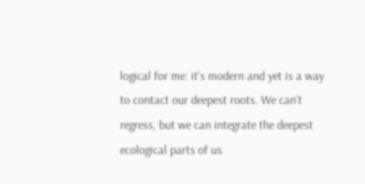logical for me: it’s modern and yet is a way to contact our deepest roots. We can’t regress, but we can integrate the deepest ecological parts of us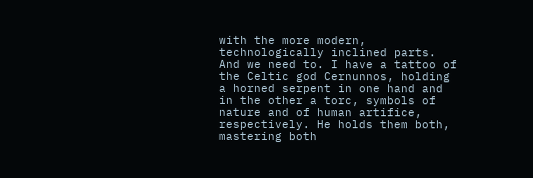with the more modern, technologically inclined parts. And we need to. I have a tattoo of the Celtic god Cernunnos, holding a horned serpent in one hand and in the other a torc, symbols of nature and of human artifice, respectively. He holds them both, mastering both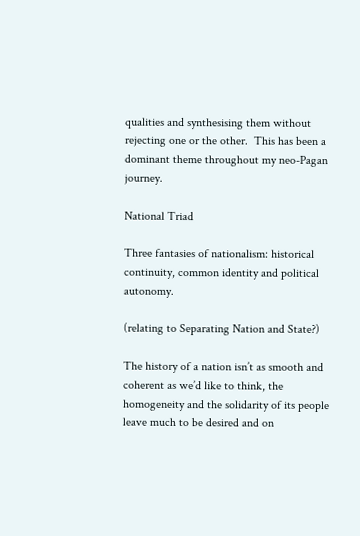qualities and synthesising them without rejecting one or the other.  This has been a dominant theme throughout my neo-Pagan journey.

National Triad

Three fantasies of nationalism: historical continuity, common identity and political autonomy.

(relating to Separating Nation and State?)

The history of a nation isn’t as smooth and coherent as we’d like to think, the homogeneity and the solidarity of its people leave much to be desired and on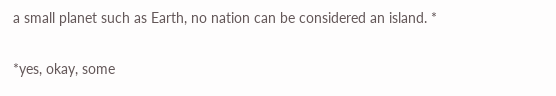a small planet such as Earth, no nation can be considered an island. *

*yes, okay, some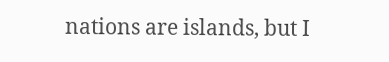nations are islands, but I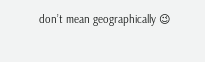don’t mean geographically 😉